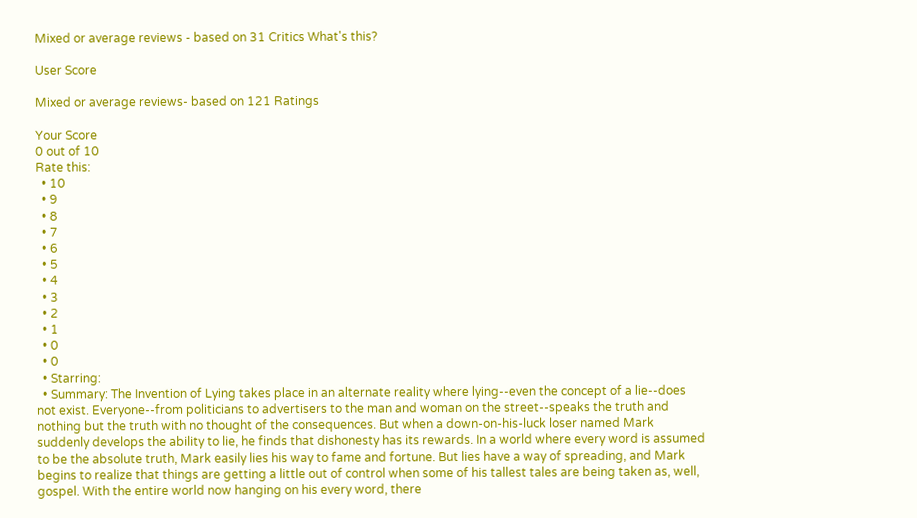Mixed or average reviews - based on 31 Critics What's this?

User Score

Mixed or average reviews- based on 121 Ratings

Your Score
0 out of 10
Rate this:
  • 10
  • 9
  • 8
  • 7
  • 6
  • 5
  • 4
  • 3
  • 2
  • 1
  • 0
  • 0
  • Starring:
  • Summary: The Invention of Lying takes place in an alternate reality where lying--even the concept of a lie--does not exist. Everyone--from politicians to advertisers to the man and woman on the street--speaks the truth and nothing but the truth with no thought of the consequences. But when a down-on-his-luck loser named Mark suddenly develops the ability to lie, he finds that dishonesty has its rewards. In a world where every word is assumed to be the absolute truth, Mark easily lies his way to fame and fortune. But lies have a way of spreading, and Mark begins to realize that things are getting a little out of control when some of his tallest tales are being taken as, well, gospel. With the entire world now hanging on his every word, there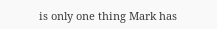is only one thing Mark has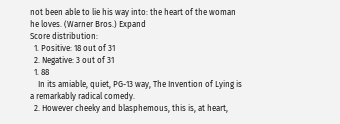not been able to lie his way into: the heart of the woman he loves. (Warner Bros.) Expand
Score distribution:
  1. Positive: 18 out of 31
  2. Negative: 3 out of 31
  1. 88
    In its amiable, quiet, PG-13 way, The Invention of Lying is a remarkably radical comedy.
  2. However cheeky and blasphemous, this is, at heart,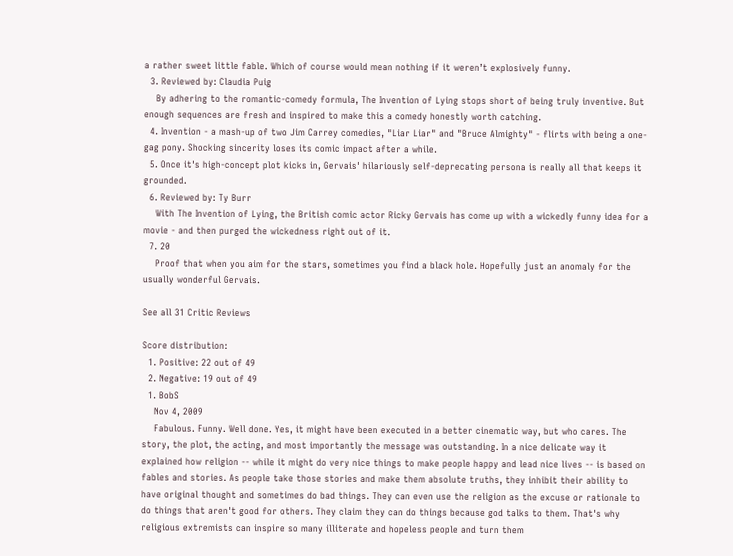a rather sweet little fable. Which of course would mean nothing if it weren’t explosively funny.
  3. Reviewed by: Claudia Puig
    By adhering to the romantic-comedy formula, The Invention of Lying stops short of being truly inventive. But enough sequences are fresh and inspired to make this a comedy honestly worth catching.
  4. Invention - a mash-up of two Jim Carrey comedies, "Liar Liar" and "Bruce Almighty" - flirts with being a one-gag pony. Shocking sincerity loses its comic impact after a while.
  5. Once it's high-concept plot kicks in, Gervais' hilariously self-deprecating persona is really all that keeps it grounded.
  6. Reviewed by: Ty Burr
    With The Invention of Lying, the British comic actor Ricky Gervais has come up with a wickedly funny idea for a movie - and then purged the wickedness right out of it.
  7. 20
    Proof that when you aim for the stars, sometimes you find a black hole. Hopefully just an anomaly for the usually wonderful Gervais.

See all 31 Critic Reviews

Score distribution:
  1. Positive: 22 out of 49
  2. Negative: 19 out of 49
  1. BobS
    Nov 4, 2009
    Fabulous. Funny. Well done. Yes, it might have been executed in a better cinematic way, but who cares. The story, the plot, the acting, and most importantly the message was outstanding. In a nice delicate way it explained how religion -- while it might do very nice things to make people happy and lead nice lives -- is based on fables and stories. As people take those stories and make them absolute truths, they inhibit their ability to have original thought and sometimes do bad things. They can even use the religion as the excuse or rationale to do things that aren't good for others. They claim they can do things because god talks to them. That's why religious extremists can inspire so many illiterate and hopeless people and turn them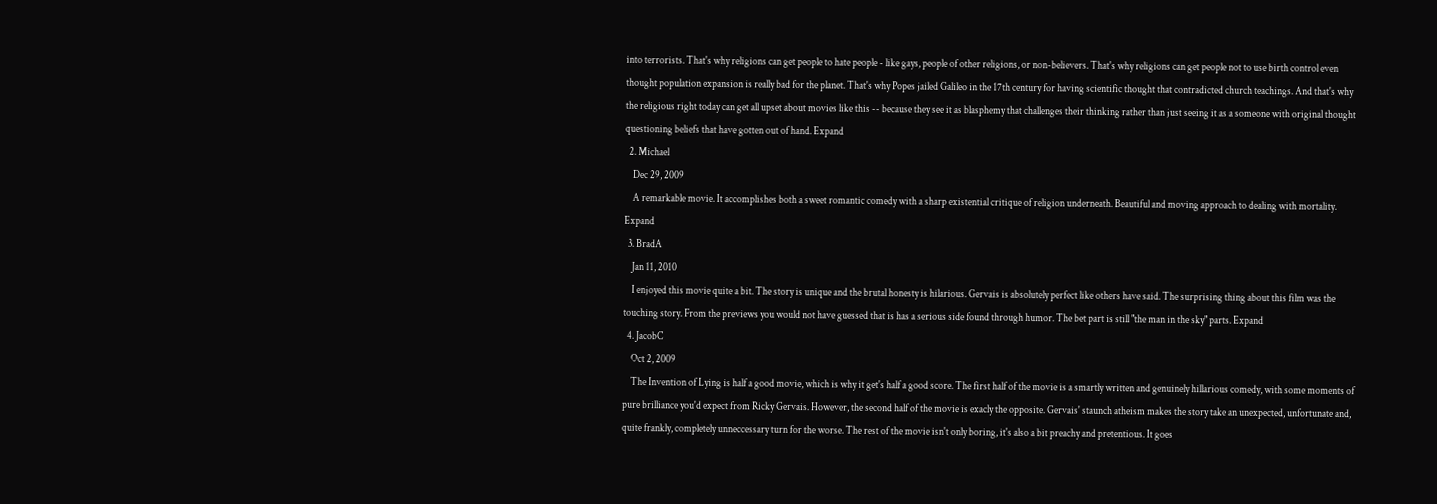into terrorists. That's why religions can get people to hate people - like gays, people of other religions, or non-believers. That's why religions can get people not to use birth control even thought population expansion is really bad for the planet. That's why Popes jailed Galileo in the 17th century for having scientific thought that contradicted church teachings. And that's why the religious right today can get all upset about movies like this -- because they see it as blasphemy that challenges their thinking rather than just seeing it as a someone with original thought questioning beliefs that have gotten out of hand. Expand
  2. Michael
    Dec 29, 2009
    A remarkable movie. It accomplishes both a sweet romantic comedy with a sharp existential critique of religion underneath. Beautiful and moving approach to dealing with mortality. Expand
  3. BradA
    Jan 11, 2010
    I enjoyed this movie quite a bit. The story is unique and the brutal honesty is hilarious. Gervais is absolutely perfect like others have said. The surprising thing about this film was the touching story. From the previews you would not have guessed that is has a serious side found through humor. The bet part is still "the man in the sky" parts. Expand
  4. JacobC
    Oct 2, 2009
    The Invention of Lying is half a good movie, which is why it get's half a good score. The first half of the movie is a smartly written and genuinely hillarious comedy, with some moments of pure brilliance you'd expect from Ricky Gervais. However, the second half of the movie is exacly the opposite. Gervais' staunch atheism makes the story take an unexpected, unfortunate and, quite frankly, completely unneccessary turn for the worse. The rest of the movie isn't only boring, it's also a bit preachy and pretentious. It goes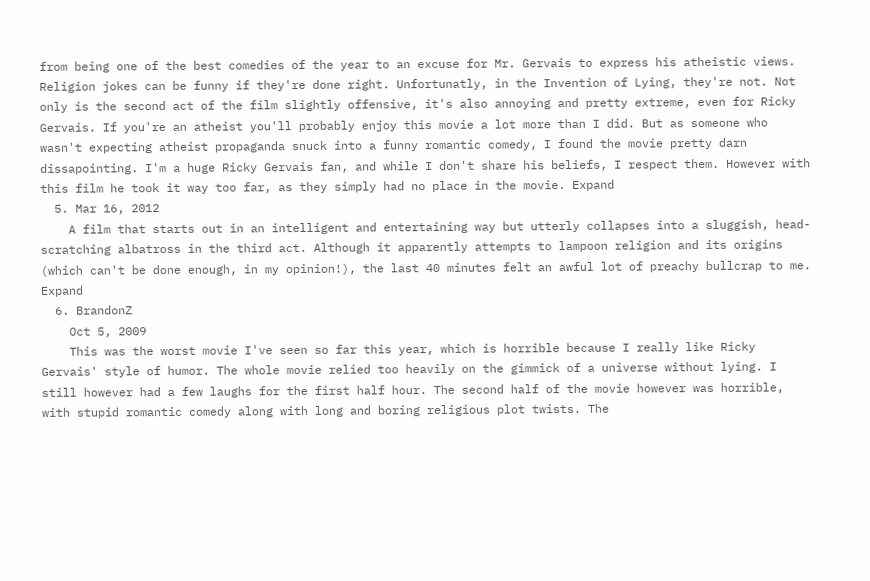from being one of the best comedies of the year to an excuse for Mr. Gervais to express his atheistic views. Religion jokes can be funny if they're done right. Unfortunatly, in the Invention of Lying, they're not. Not only is the second act of the film slightly offensive, it's also annoying and pretty extreme, even for Ricky Gervais. If you're an atheist you'll probably enjoy this movie a lot more than I did. But as someone who wasn't expecting atheist propaganda snuck into a funny romantic comedy, I found the movie pretty darn dissapointing. I'm a huge Ricky Gervais fan, and while I don't share his beliefs, I respect them. However with this film he took it way too far, as they simply had no place in the movie. Expand
  5. Mar 16, 2012
    A film that starts out in an intelligent and entertaining way but utterly collapses into a sluggish, head-scratching albatross in the third act. Although it apparently attempts to lampoon religion and its origins (which can't be done enough, in my opinion!), the last 40 minutes felt an awful lot of preachy bullcrap to me. Expand
  6. BrandonZ
    Oct 5, 2009
    This was the worst movie I've seen so far this year, which is horrible because I really like Ricky Gervais' style of humor. The whole movie relied too heavily on the gimmick of a universe without lying. I still however had a few laughs for the first half hour. The second half of the movie however was horrible, with stupid romantic comedy along with long and boring religious plot twists. The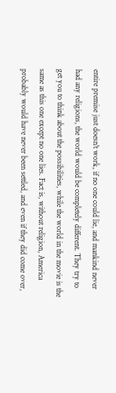entire premise just doesn't work, if no one could lie, and mankind never had any religions, the world would be completely different. They try to get you to think about the possibilities, while the world in the movie is the same as this one except no one lies. Fact is, without religion, America probably would have never been settled, and even if they did come over,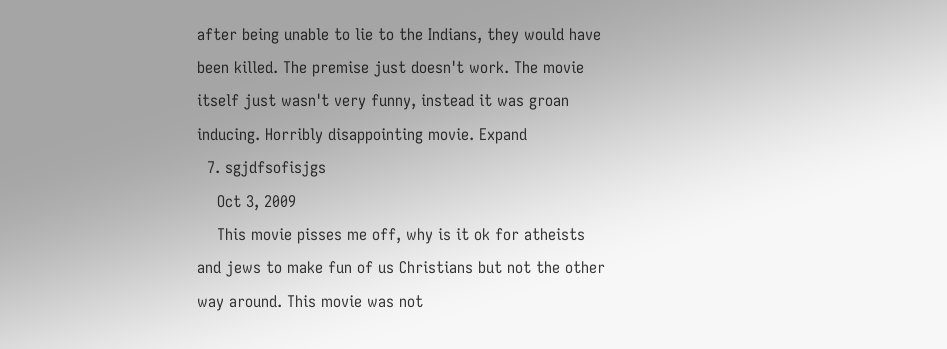after being unable to lie to the Indians, they would have been killed. The premise just doesn't work. The movie itself just wasn't very funny, instead it was groan inducing. Horribly disappointing movie. Expand
  7. sgjdfsofisjgs
    Oct 3, 2009
    This movie pisses me off, why is it ok for atheists and jews to make fun of us Christians but not the other way around. This movie was not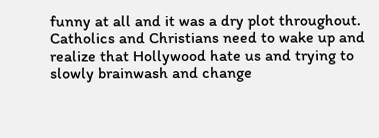funny at all and it was a dry plot throughout. Catholics and Christians need to wake up and realize that Hollywood hate us and trying to slowly brainwash and change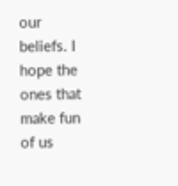our beliefs. I hope the ones that make fun of us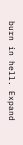burn in hell. Expand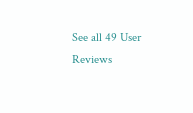See all 49 User Reviews